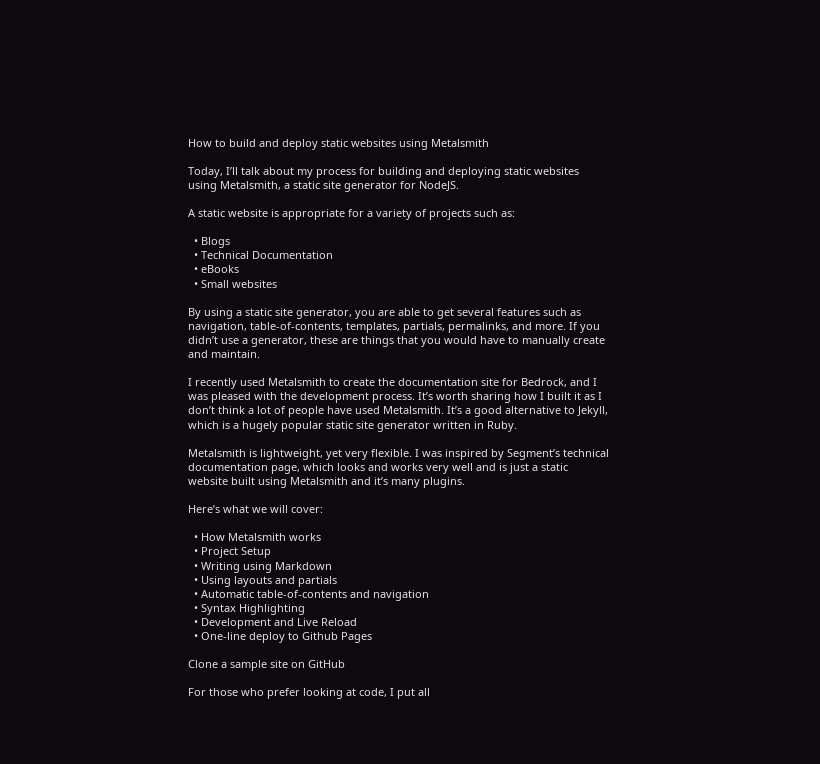How to build and deploy static websites using Metalsmith

Today, I’ll talk about my process for building and deploying static websites using Metalsmith, a static site generator for NodeJS.

A static website is appropriate for a variety of projects such as:

  • Blogs
  • Technical Documentation
  • eBooks
  • Small websites

By using a static site generator, you are able to get several features such as navigation, table-of-contents, templates, partials, permalinks, and more. If you didn’t use a generator, these are things that you would have to manually create and maintain.

I recently used Metalsmith to create the documentation site for Bedrock, and I was pleased with the development process. It’s worth sharing how I built it as I don’t think a lot of people have used Metalsmith. It’s a good alternative to Jekyll, which is a hugely popular static site generator written in Ruby.

Metalsmith is lightweight, yet very flexible. I was inspired by Segment’s technical documentation page, which looks and works very well and is just a static website built using Metalsmith and it’s many plugins.

Here’s what we will cover:

  • How Metalsmith works
  • Project Setup
  • Writing using Markdown
  • Using layouts and partials
  • Automatic table-of-contents and navigation
  • Syntax Highlighting
  • Development and Live Reload
  • One-line deploy to Github Pages

Clone a sample site on GitHub

For those who prefer looking at code, I put all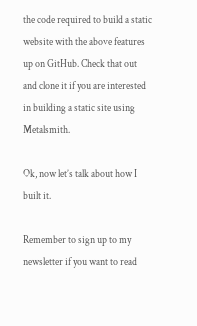the code required to build a static website with the above features up on GitHub. Check that out and clone it if you are interested in building a static site using Metalsmith.

Ok, now let’s talk about how I built it.

Remember to sign up to my newsletter if you want to read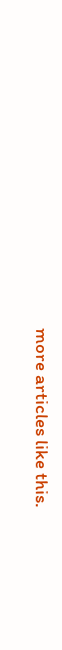more articles like this.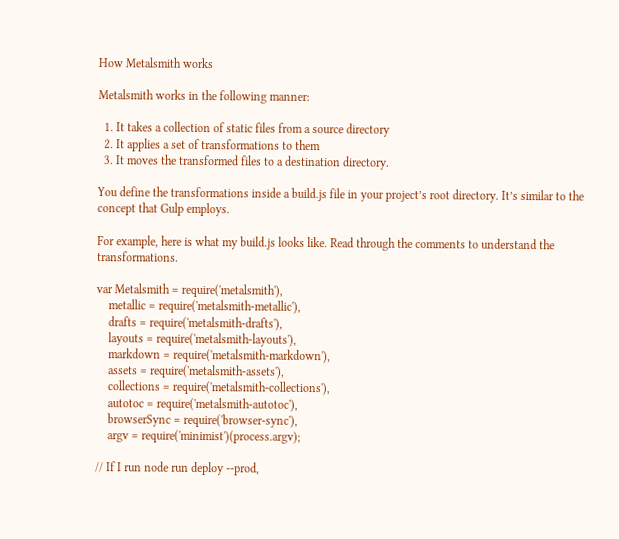How Metalsmith works

Metalsmith works in the following manner:

  1. It takes a collection of static files from a source directory
  2. It applies a set of transformations to them
  3. It moves the transformed files to a destination directory.

You define the transformations inside a build.js file in your project’s root directory. It’s similar to the concept that Gulp employs.

For example, here is what my build.js looks like. Read through the comments to understand the transformations.

var Metalsmith = require('metalsmith'),
    metallic = require('metalsmith-metallic'),
    drafts = require('metalsmith-drafts'),
    layouts = require('metalsmith-layouts'),
    markdown = require('metalsmith-markdown'),
    assets = require('metalsmith-assets'),
    collections = require('metalsmith-collections'),
    autotoc = require('metalsmith-autotoc'),
    browserSync = require('browser-sync'),
    argv = require('minimist')(process.argv);

// If I run node run deploy --prod,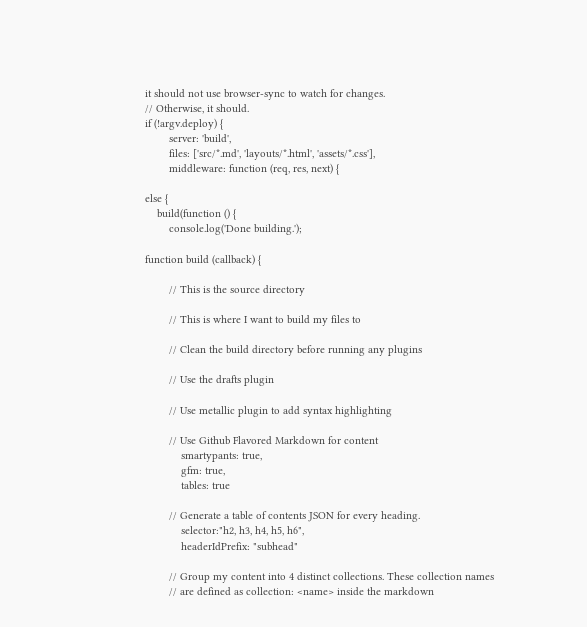it should not use browser-sync to watch for changes.
// Otherwise, it should.
if (!argv.deploy) {
        server: 'build',
        files: ['src/*.md', 'layouts/*.html', 'assets/*.css'],
        middleware: function (req, res, next) {

else {
    build(function () {
        console.log('Done building.');

function build (callback) {

        // This is the source directory

        // This is where I want to build my files to

        // Clean the build directory before running any plugins

        // Use the drafts plugin

        // Use metallic plugin to add syntax highlighting

        // Use Github Flavored Markdown for content
            smartypants: true,
            gfm: true,
            tables: true

        // Generate a table of contents JSON for every heading.
            selector:"h2, h3, h4, h5, h6",
            headerIdPrefix: "subhead"

        // Group my content into 4 distinct collections. These collection names
        // are defined as collection: <name> inside the markdown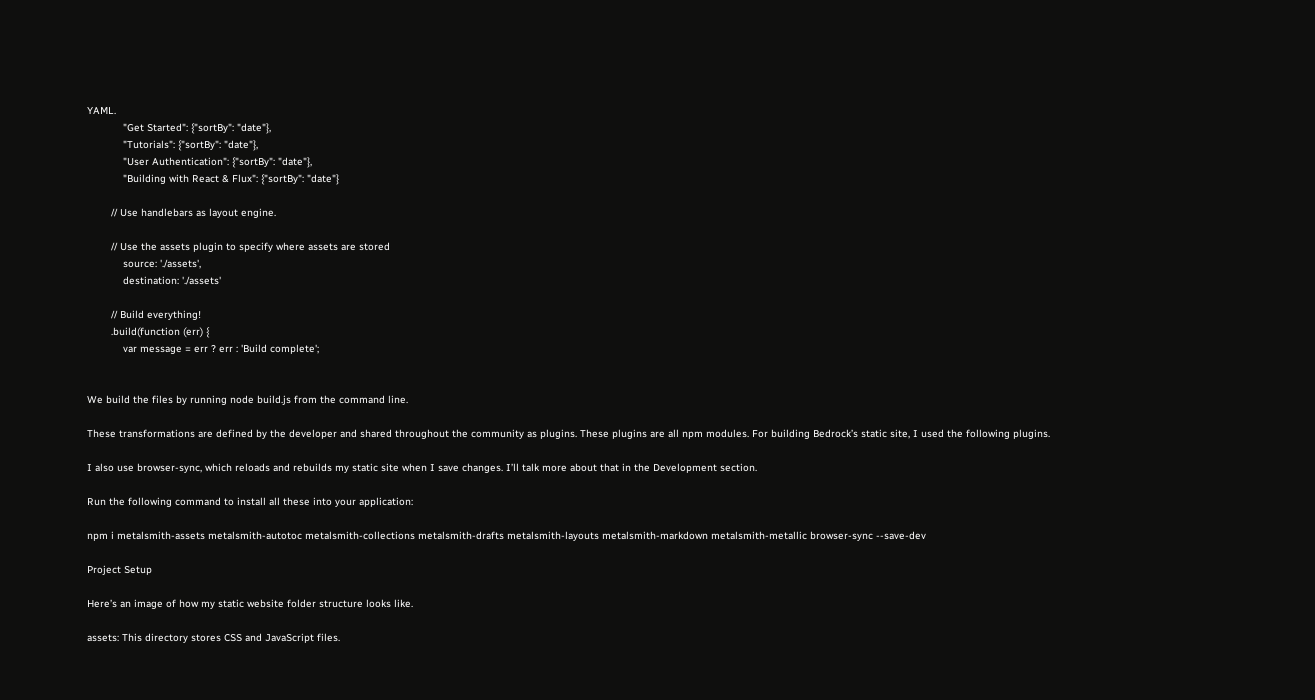YAML.
            "Get Started": {"sortBy": "date"},
            "Tutorials": {"sortBy": "date"},
            "User Authentication": {"sortBy": "date"},
            "Building with React & Flux": {"sortBy": "date"}

        // Use handlebars as layout engine.

        // Use the assets plugin to specify where assets are stored
            source: './assets',
            destination: './assets'

        // Build everything!
        .build(function (err) {
            var message = err ? err : 'Build complete';


We build the files by running node build.js from the command line.

These transformations are defined by the developer and shared throughout the community as plugins. These plugins are all npm modules. For building Bedrock’s static site, I used the following plugins.

I also use browser-sync, which reloads and rebuilds my static site when I save changes. I’ll talk more about that in the Development section.

Run the following command to install all these into your application:

npm i metalsmith-assets metalsmith-autotoc metalsmith-collections metalsmith-drafts metalsmith-layouts metalsmith-markdown metalsmith-metallic browser-sync --save-dev

Project Setup

Here’s an image of how my static website folder structure looks like.

assets: This directory stores CSS and JavaScript files.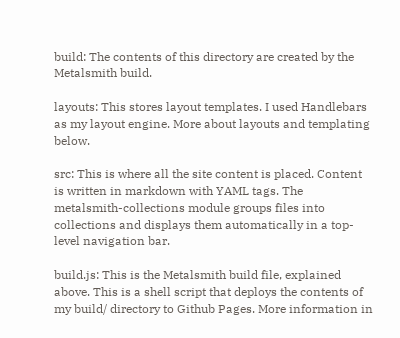build: The contents of this directory are created by the Metalsmith build.

layouts: This stores layout templates. I used Handlebars as my layout engine. More about layouts and templating below.

src: This is where all the site content is placed. Content is written in markdown with YAML tags. The metalsmith-collections module groups files into collections and displays them automatically in a top-level navigation bar.

build.js: This is the Metalsmith build file, explained above. This is a shell script that deploys the contents of my build/ directory to Github Pages. More information in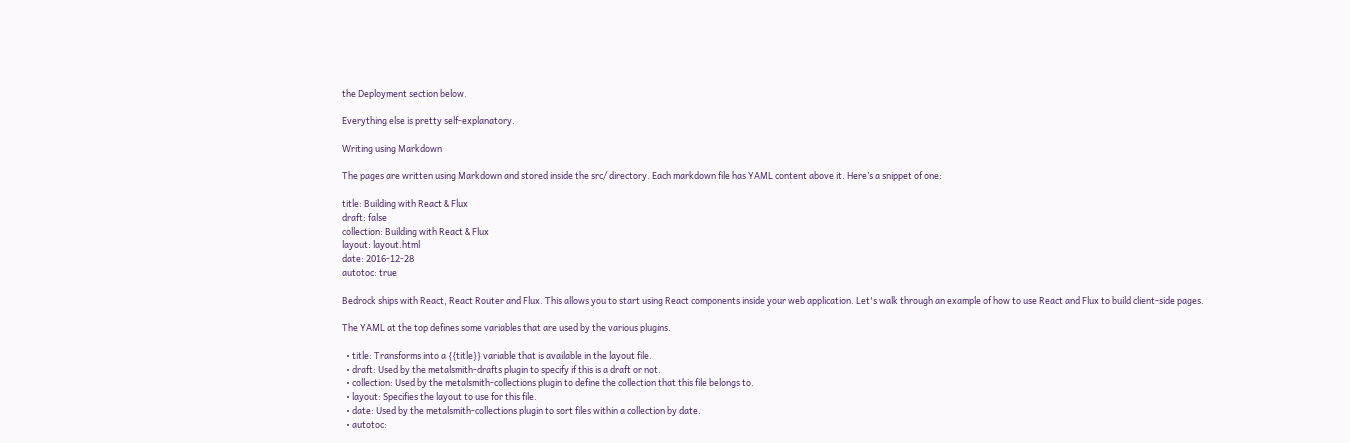the Deployment section below.

Everything else is pretty self-explanatory.

Writing using Markdown

The pages are written using Markdown and stored inside the src/ directory. Each markdown file has YAML content above it. Here’s a snippet of one:

title: Building with React & Flux
draft: false
collection: Building with React & Flux
layout: layout.html
date: 2016-12-28
autotoc: true

Bedrock ships with React, React Router and Flux. This allows you to start using React components inside your web application. Let's walk through an example of how to use React and Flux to build client-side pages.

The YAML at the top defines some variables that are used by the various plugins.

  • title: Transforms into a {{title}} variable that is available in the layout file.
  • draft: Used by the metalsmith-drafts plugin to specify if this is a draft or not.
  • collection: Used by the metalsmith-collections plugin to define the collection that this file belongs to.
  • layout: Specifies the layout to use for this file.
  • date: Used by the metalsmith-collections plugin to sort files within a collection by date.
  • autotoc: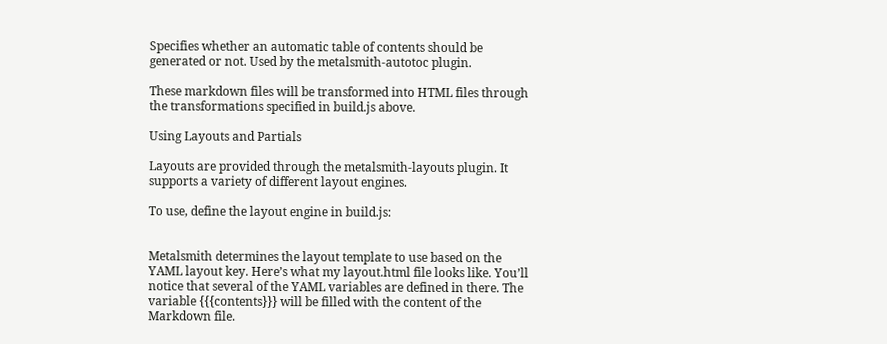Specifies whether an automatic table of contents should be generated or not. Used by the metalsmith-autotoc plugin.

These markdown files will be transformed into HTML files through the transformations specified in build.js above.

Using Layouts and Partials

Layouts are provided through the metalsmith-layouts plugin. It supports a variety of different layout engines.

To use, define the layout engine in build.js:


Metalsmith determines the layout template to use based on the YAML layout key. Here’s what my layout.html file looks like. You’ll notice that several of the YAML variables are defined in there. The variable {{{contents}}} will be filled with the content of the Markdown file.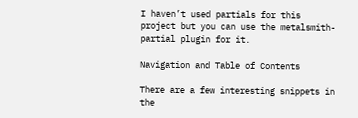I haven’t used partials for this project but you can use the metalsmith-partial plugin for it.

Navigation and Table of Contents

There are a few interesting snippets in the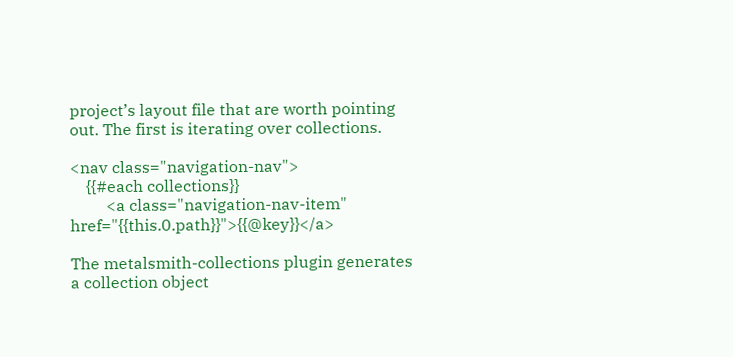project’s layout file that are worth pointing out. The first is iterating over collections.

<nav class="navigation-nav">
    {{#each collections}}
         <a class="navigation-nav-item" href="{{this.0.path}}">{{@key}}</a>

The metalsmith-collections plugin generates a collection object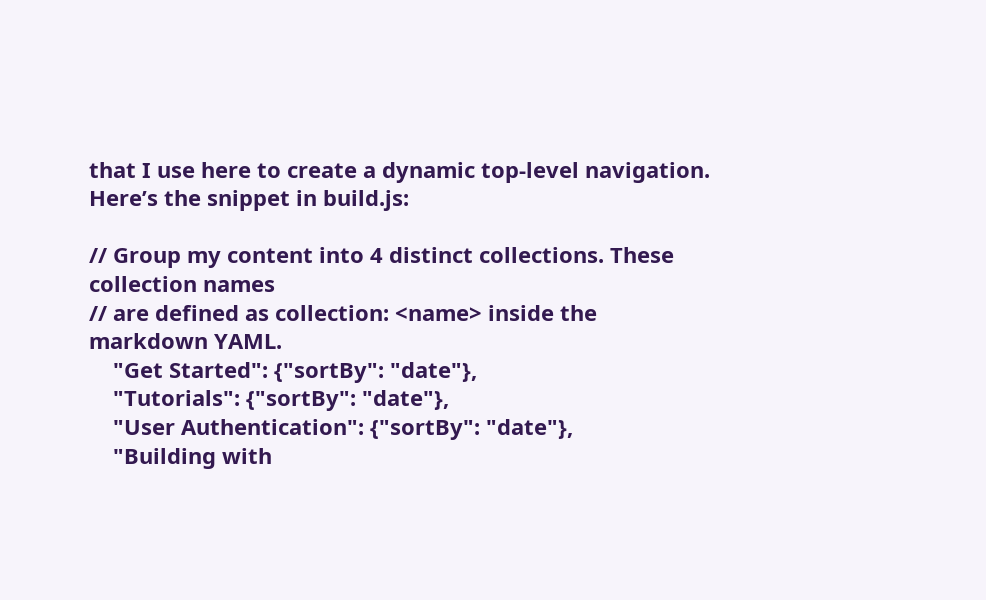that I use here to create a dynamic top-level navigation. Here’s the snippet in build.js:

// Group my content into 4 distinct collections. These collection names
// are defined as collection: <name> inside the markdown YAML.
    "Get Started": {"sortBy": "date"},
    "Tutorials": {"sortBy": "date"},
    "User Authentication": {"sortBy": "date"},
    "Building with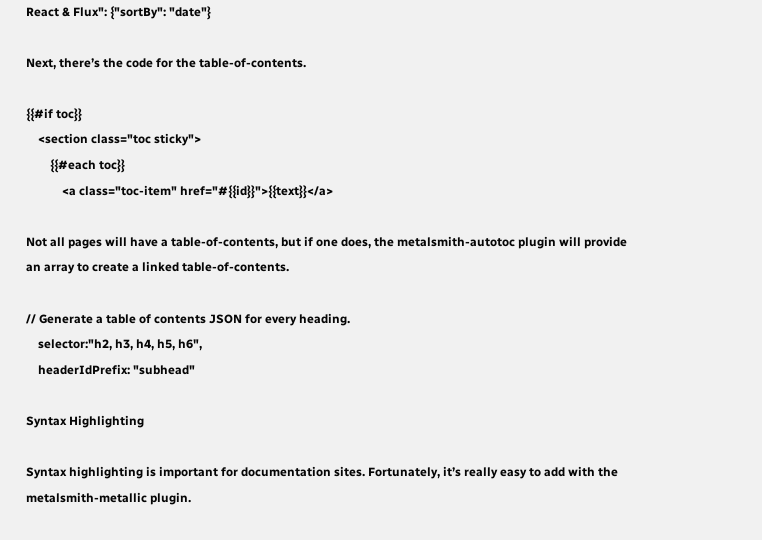React & Flux": {"sortBy": "date"}

Next, there’s the code for the table-of-contents.

{{#if toc}}
    <section class="toc sticky">
        {{#each toc}}
            <a class="toc-item" href="#{{id}}">{{text}}</a>

Not all pages will have a table-of-contents, but if one does, the metalsmith-autotoc plugin will provide an array to create a linked table-of-contents.

// Generate a table of contents JSON for every heading.
    selector:"h2, h3, h4, h5, h6",
    headerIdPrefix: "subhead"

Syntax Highlighting

Syntax highlighting is important for documentation sites. Fortunately, it’s really easy to add with the metalsmith-metallic plugin.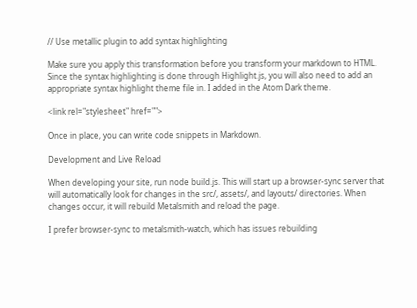// Use metallic plugin to add syntax highlighting

Make sure you apply this transformation before you transform your markdown to HTML. Since the syntax highlighting is done through Highlight.js, you will also need to add an appropriate syntax highlight theme file in. I added in the Atom Dark theme.

<link rel="stylesheet" href="">

Once in place, you can write code snippets in Markdown.

Development and Live Reload

When developing your site, run node build.js. This will start up a browser-sync server that will automatically look for changes in the src/, assets/, and layouts/ directories. When changes occur, it will rebuild Metalsmith and reload the page.

I prefer browser-sync to metalsmith-watch, which has issues rebuilding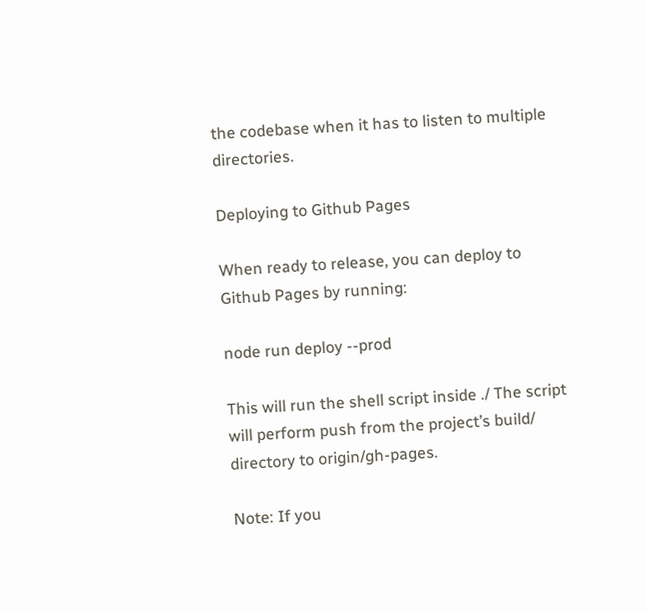the codebase when it has to listen to multiple directories.

Deploying to Github Pages

When ready to release, you can deploy to Github Pages by running:

node run deploy --prod

This will run the shell script inside ./ The script will perform push from the project’s build/ directory to origin/gh-pages.

Note: If you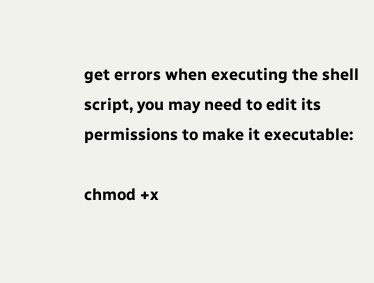get errors when executing the shell script, you may need to edit its permissions to make it executable:

chmod +x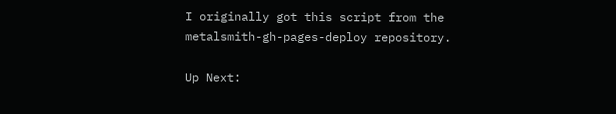I originally got this script from the metalsmith-gh-pages-deploy repository.

Up Next: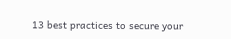13 best practices to secure your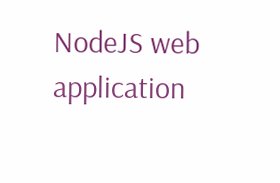NodeJS web application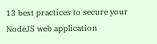13 best practices to secure your NodeJS web application